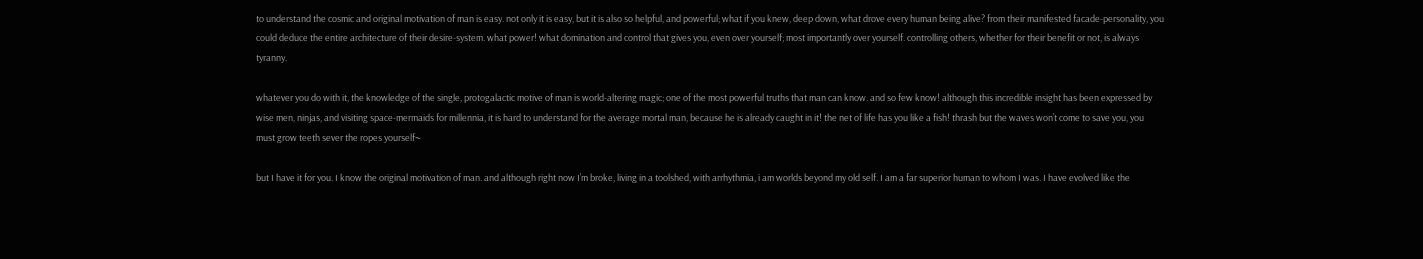to understand the cosmic and original motivation of man is easy. not only it is easy, but it is also so helpful, and powerful; what if you knew, deep down, what drove every human being alive? from their manifested facade-personality, you could deduce the entire architecture of their desire-system. what power! what domination and control that gives you, even over yourself; most importantly over yourself. controlling others, whether for their benefit or not, is always tyranny.

whatever you do with it, the knowledge of the single, protogalactic motive of man is world-altering magic; one of the most powerful truths that man can know. and so few know! although this incredible insight has been expressed by wise men, ninjas, and visiting space-mermaids for millennia, it is hard to understand for the average mortal man, because he is already caught in it! the net of life has you like a fish! thrash but the waves won’t come to save you, you must grow teeth sever the ropes yourself~

but I have it for you. I know the original motivation of man. and although right now I’m broke, living in a toolshed, with arrhythmia, i am worlds beyond my old self. I am a far superior human to whom I was. I have evolved like the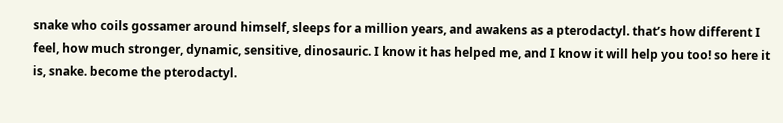snake who coils gossamer around himself, sleeps for a million years, and awakens as a pterodactyl. that’s how different I feel, how much stronger, dynamic, sensitive, dinosauric. I know it has helped me, and I know it will help you too! so here it is, snake. become the pterodactyl.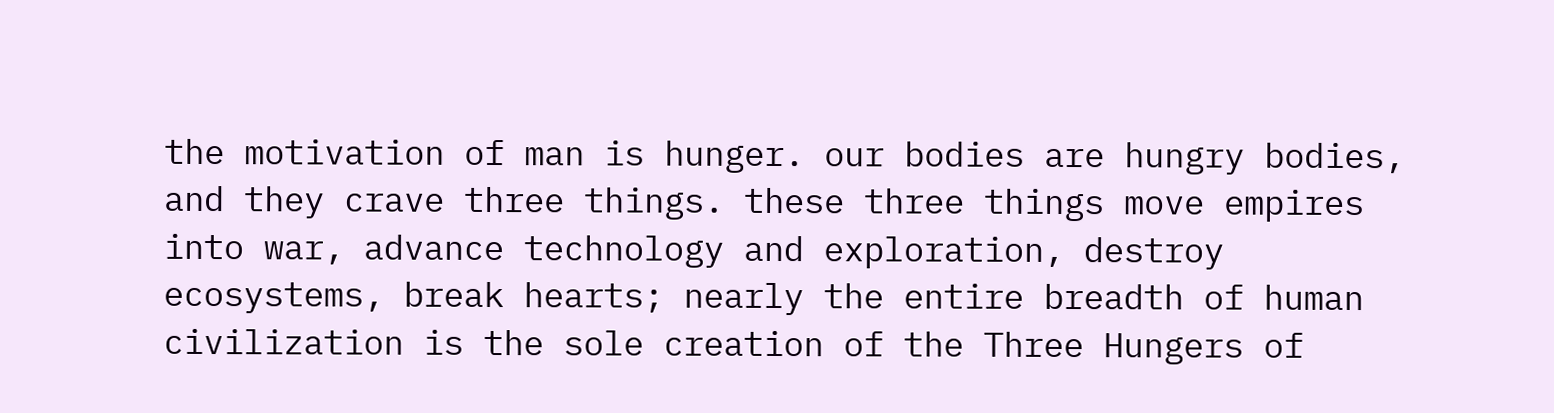the motivation of man is hunger. our bodies are hungry bodies, and they crave three things. these three things move empires into war, advance technology and exploration, destroy ecosystems, break hearts; nearly the entire breadth of human civilization is the sole creation of the Three Hungers of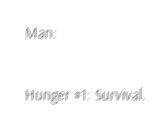Man:

Hunger #1: Survival.